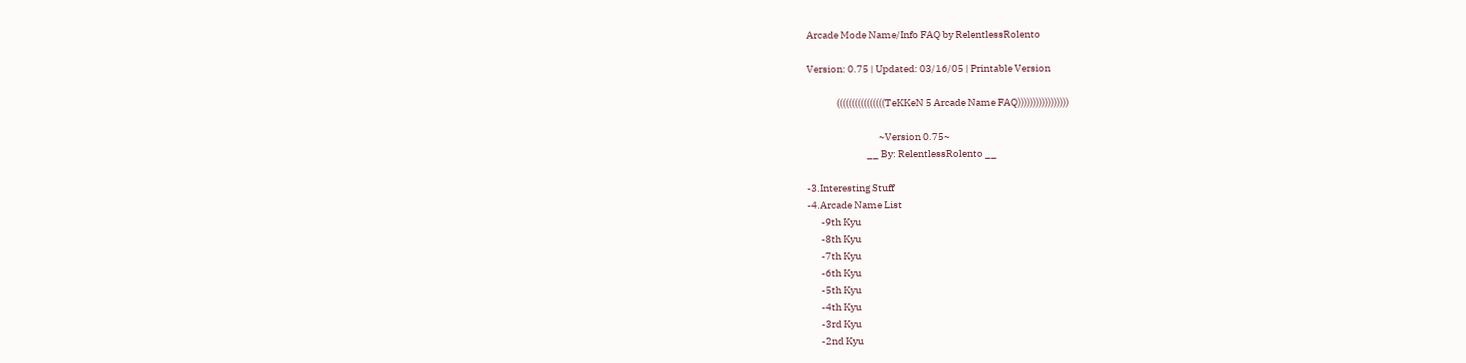Arcade Mode Name/Info FAQ by RelentlessRolento

Version: 0.75 | Updated: 03/16/05 | Printable Version

               ((((((((((((((((TeKKeN 5 Arcade Name FAQ)))))))))))))))))

                                    ~Version 0.75~
                              __ By: RelentlessRolento __

-3.Interesting Stuff
-4.Arcade Name List
       -9th Kyu
       -8th Kyu
       -7th Kyu
       -6th Kyu
       -5th Kyu
       -4th Kyu
       -3rd Kyu
       -2nd Kyu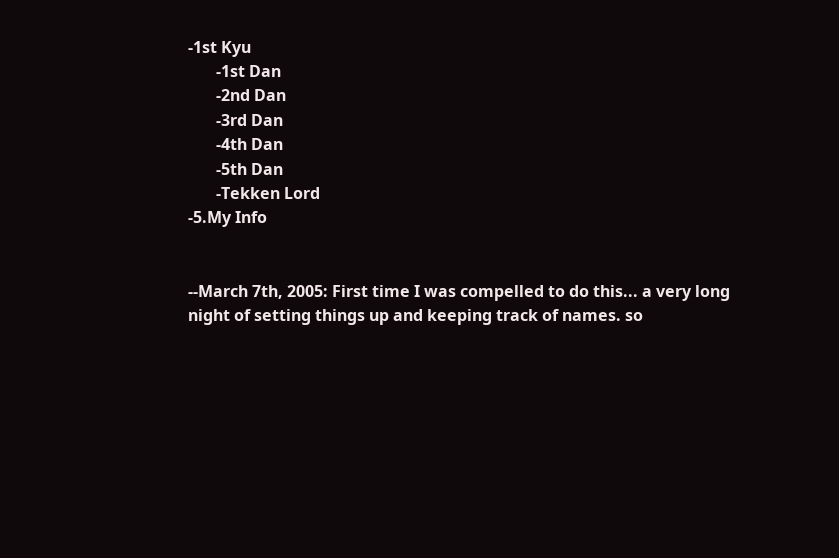-1st Kyu
       -1st Dan
       -2nd Dan
       -3rd Dan
       -4th Dan
       -5th Dan
       -Tekken Lord
-5.My Info


--March 7th, 2005: First time I was compelled to do this... a very long
night of setting things up and keeping track of names. so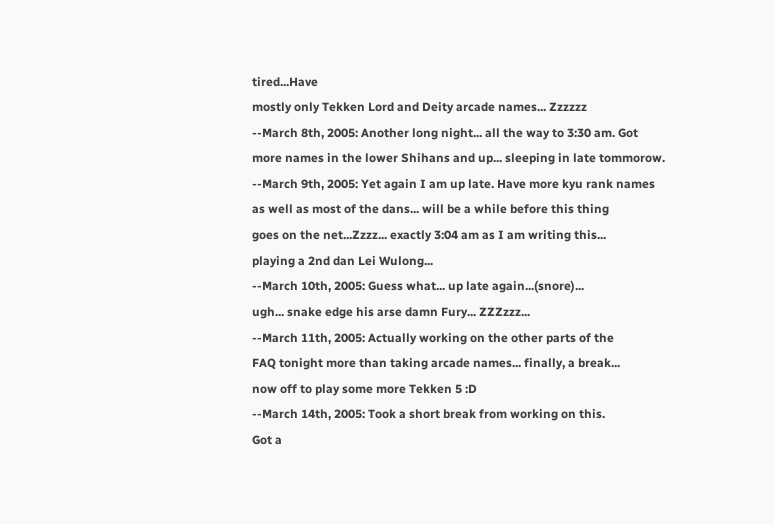tired...Have
mostly only Tekken Lord and Deity arcade names... Zzzzzz
--March 8th, 2005: Another long night... all the way to 3:30 am. Got
more names in the lower Shihans and up... sleeping in late tommorow.
--March 9th, 2005: Yet again I am up late. Have more kyu rank names
as well as most of the dans... will be a while before this thing
goes on the net...Zzzz... exactly 3:04 am as I am writing this...
playing a 2nd dan Lei Wulong...
--March 10th, 2005: Guess what... up late again...(snore)...
ugh... snake edge his arse damn Fury... ZZZzzz...
--March 11th, 2005: Actually working on the other parts of the
FAQ tonight more than taking arcade names... finally, a break...
now off to play some more Tekken 5 :D
--March 14th, 2005: Took a short break from working on this.
Got a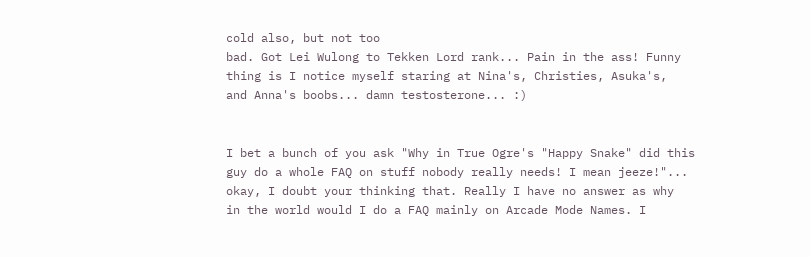cold also, but not too
bad. Got Lei Wulong to Tekken Lord rank... Pain in the ass! Funny
thing is I notice myself staring at Nina's, Christies, Asuka's,
and Anna's boobs... damn testosterone... :)


I bet a bunch of you ask "Why in True Ogre's "Happy Snake" did this
guy do a whole FAQ on stuff nobody really needs! I mean jeeze!"...
okay, I doubt your thinking that. Really I have no answer as why
in the world would I do a FAQ mainly on Arcade Mode Names. I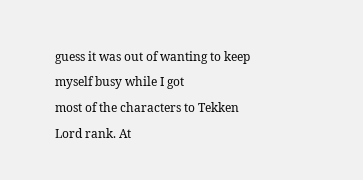guess it was out of wanting to keep myself busy while I got
most of the characters to Tekken Lord rank. At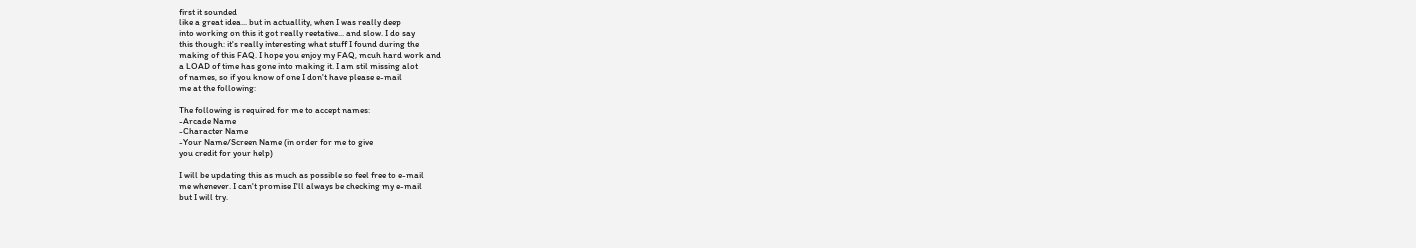first it sounded
like a great idea... but in actuallity, when I was really deep
into working on this it got really reetative... and slow. I do say
this though: it's really interesting what stuff I found during the
making of this FAQ. I hope you enjoy my FAQ, mcuh hard work and
a LOAD of time has gone into making it. I am stil missing alot
of names, so if you know of one I don't have please e-mail
me at the following:

The following is required for me to accept names:
-Arcade Name
-Character Name
-Your Name/Screen Name (in order for me to give
you credit for your help)

I will be updating this as much as possible so feel free to e-mail
me whenever. I can't promise I'll always be checking my e-mail
but I will try.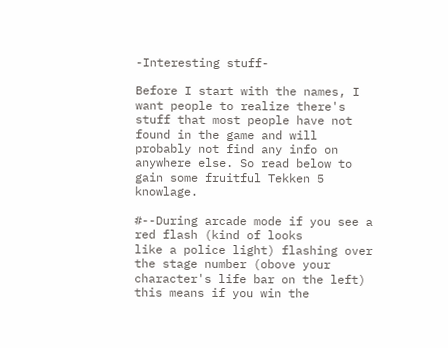-Interesting stuff-

Before I start with the names, I want people to realize there's
stuff that most people have not found in the game and will
probably not find any info on anywhere else. So read below to
gain some fruitful Tekken 5 knowlage.

#--During arcade mode if you see a red flash (kind of looks
like a police light) flashing over the stage number (obove your
character's life bar on the left) this means if you win the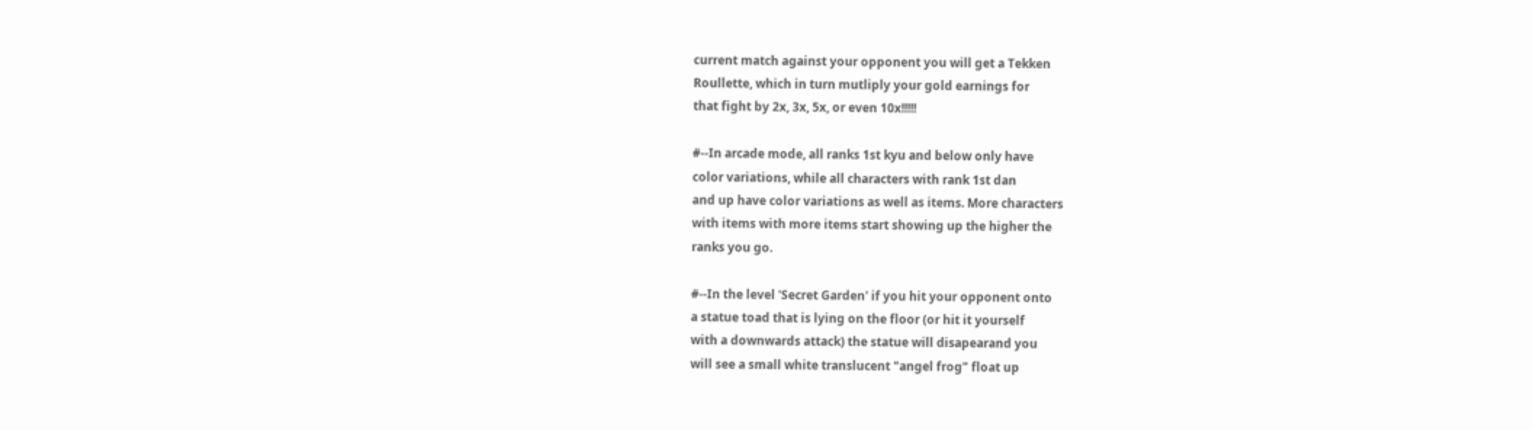current match against your opponent you will get a Tekken
Roullette, which in turn mutliply your gold earnings for
that fight by 2x, 3x, 5x, or even 10x!!!!!

#--In arcade mode, all ranks 1st kyu and below only have
color variations, while all characters with rank 1st dan
and up have color variations as well as items. More characters
with items with more items start showing up the higher the
ranks you go.

#--In the level 'Secret Garden' if you hit your opponent onto
a statue toad that is lying on the floor (or hit it yourself
with a downwards attack) the statue will disapearand you
will see a small white translucent "angel frog" float up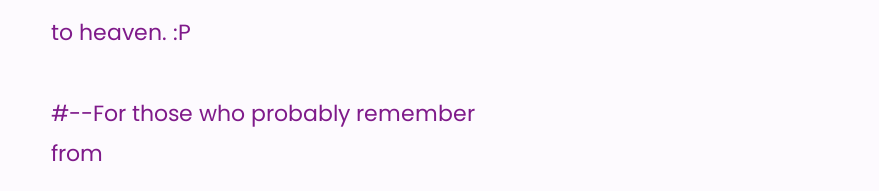to heaven. :P

#--For those who probably remember from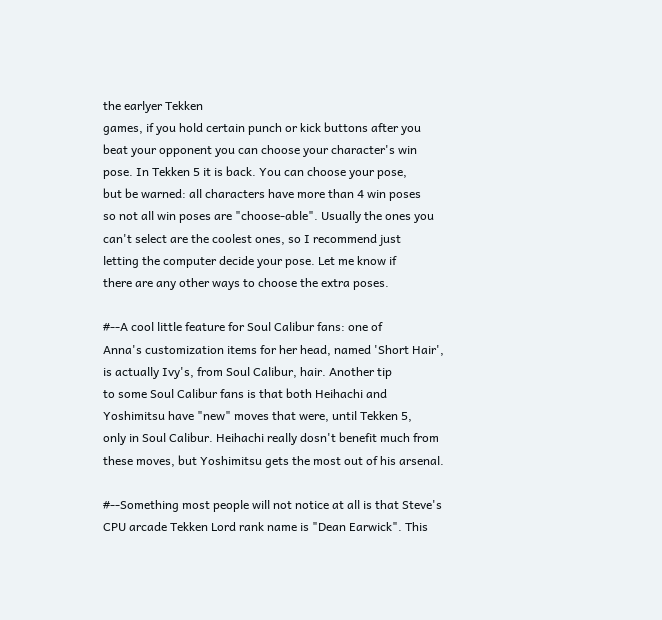the earlyer Tekken
games, if you hold certain punch or kick buttons after you
beat your opponent you can choose your character's win
pose. In Tekken 5 it is back. You can choose your pose,
but be warned: all characters have more than 4 win poses
so not all win poses are "choose-able". Usually the ones you
can't select are the coolest ones, so I recommend just
letting the computer decide your pose. Let me know if
there are any other ways to choose the extra poses.

#--A cool little feature for Soul Calibur fans: one of
Anna's customization items for her head, named 'Short Hair',
is actually Ivy's, from Soul Calibur, hair. Another tip
to some Soul Calibur fans is that both Heihachi and
Yoshimitsu have "new" moves that were, until Tekken 5,
only in Soul Calibur. Heihachi really dosn't benefit much from
these moves, but Yoshimitsu gets the most out of his arsenal.

#--Something most people will not notice at all is that Steve's
CPU arcade Tekken Lord rank name is "Dean Earwick". This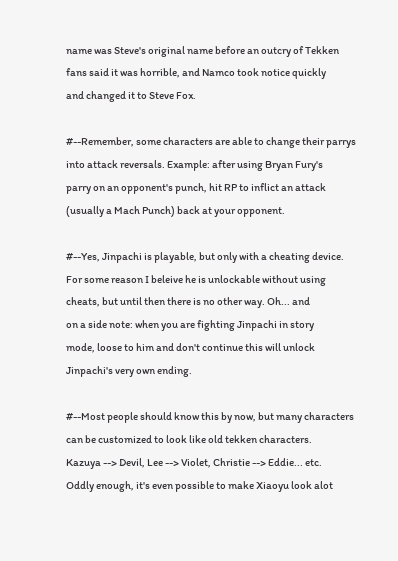name was Steve's original name before an outcry of Tekken
fans said it was horrible, and Namco took notice quickly
and changed it to Steve Fox.

#--Remember, some characters are able to change their parrys
into attack reversals. Example: after using Bryan Fury's
parry on an opponent's punch, hit RP to inflict an attack
(usually a Mach Punch) back at your opponent.

#--Yes, Jinpachi is playable, but only with a cheating device.
For some reason I beleive he is unlockable without using
cheats, but until then there is no other way. Oh... and
on a side note: when you are fighting Jinpachi in story
mode, loose to him and don't continue this will unlock
Jinpachi's very own ending.

#--Most people should know this by now, but many characters
can be customized to look like old tekken characters.
Kazuya --> Devil, Lee --> Violet, Christie --> Eddie... etc.
Oddly enough, it's even possible to make Xiaoyu look alot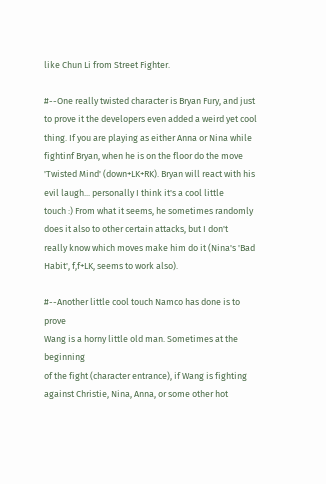like Chun Li from Street Fighter.

#--One really twisted character is Bryan Fury, and just
to prove it the developers even added a weird yet cool
thing. If you are playing as either Anna or Nina while
fightinf Bryan, when he is on the floor do the move
'Twisted Mind' (down+LK+RK). Bryan will react with his
evil laugh... personally I think it's a cool little
touch :) From what it seems, he sometimes randomly
does it also to other certain attacks, but I don't
really know which moves make him do it (Nina's 'Bad
Habit', f,f+LK, seems to work also).

#--Another little cool touch Namco has done is to prove
Wang is a horny little old man. Sometimes at the beginning
of the fight (character entrance), if Wang is fighting
against Christie, Nina, Anna, or some other hot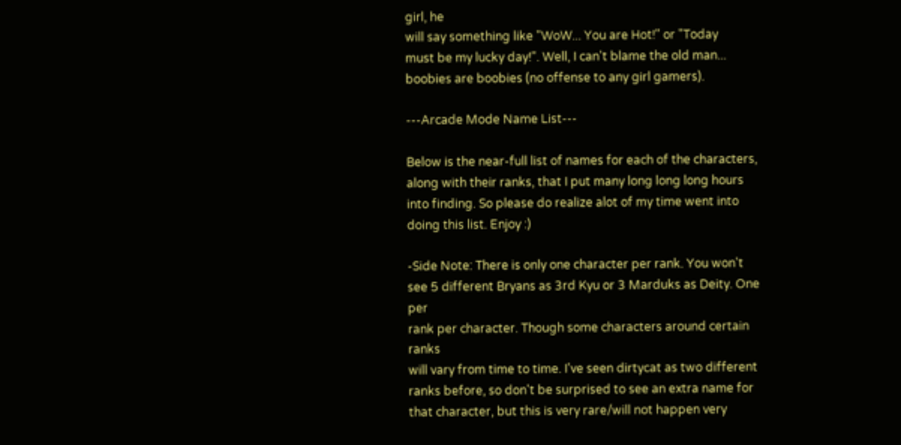girl, he
will say something like "WoW... You are Hot!" or "Today
must be my lucky day!". Well, I can't blame the old man...
boobies are boobies (no offense to any girl gamers).

---Arcade Mode Name List---

Below is the near-full list of names for each of the characters,
along with their ranks, that I put many long long long hours
into finding. So please do realize alot of my time went into
doing this list. Enjoy :)

-Side Note: There is only one character per rank. You won't
see 5 different Bryans as 3rd Kyu or 3 Marduks as Deity. One per
rank per character. Though some characters around certain ranks
will vary from time to time. I've seen dirtycat as two different
ranks before, so don't be surprised to see an extra name for
that character, but this is very rare/will not happen very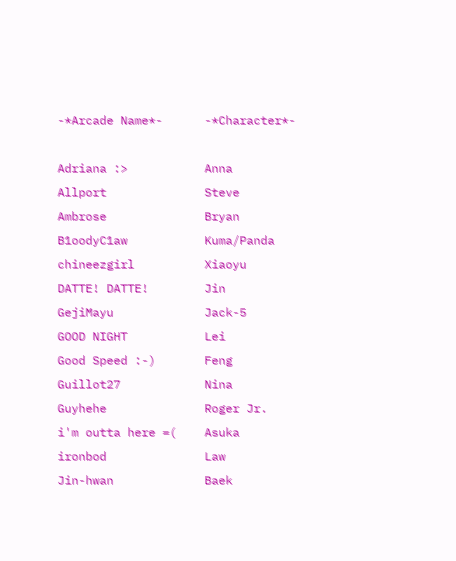-*Arcade Name*-      -*Character*-

Adriana :>           Anna
Allport              Steve
Ambrose              Bryan
B1oodyC1aw           Kuma/Panda
chineezgirl          Xiaoyu
DATTE! DATTE!        Jin
GejiMayu             Jack-5
GOOD NIGHT           Lei
Good Speed :-)       Feng
Guillot27            Nina
Guyhehe              Roger Jr.
i'm outta here =(    Asuka
ironbod              Law
Jin-hwan             Baek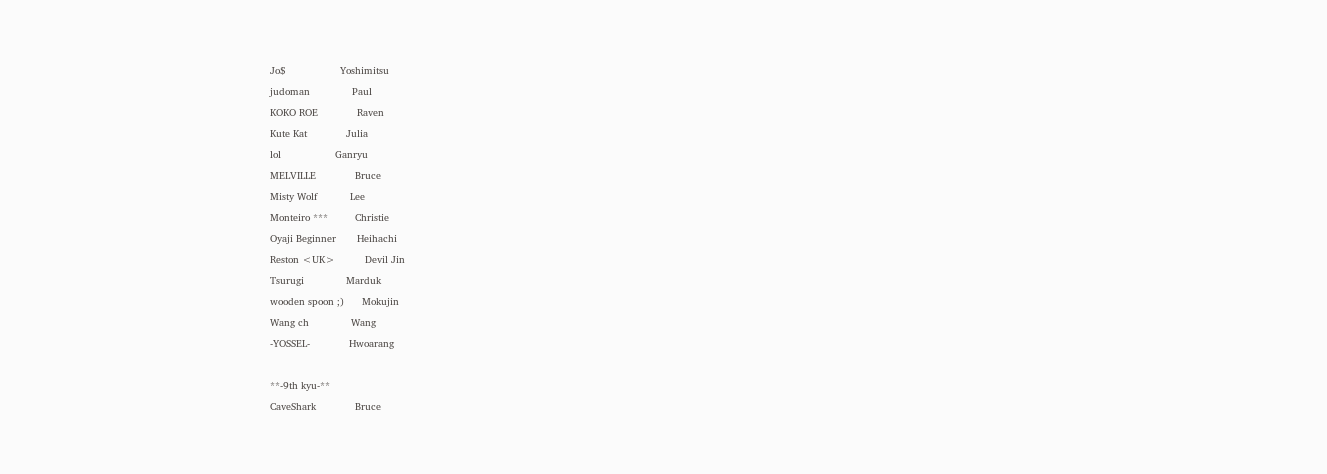Jo$                  Yoshimitsu
judoman              Paul
KOKO ROE             Raven
Kute Kat             Julia
lol                  Ganryu
MELVILLE             Bruce
Misty Wolf           Lee
Monteiro ***         Christie
Oyaji Beginner       Heihachi
Reston <UK>          Devil Jin
Tsurugi              Marduk
wooden spoon ;)      Mokujin
Wang ch              Wang
-YOSSEL-             Hwoarang

**-9th kyu-**
CaveShark             Bruce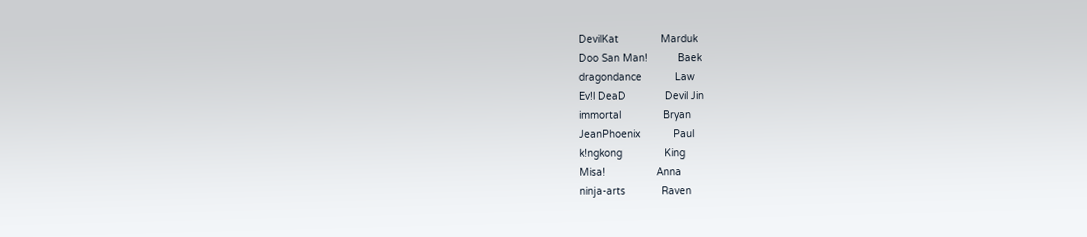DevilKat              Marduk
Doo San Man!          Baek
dragondance           Law
Ev!l DeaD             Devil Jin
immortal              Bryan
JeanPhoenix           Paul
k!ngkong              King
Misa!                 Anna
ninja-arts            Raven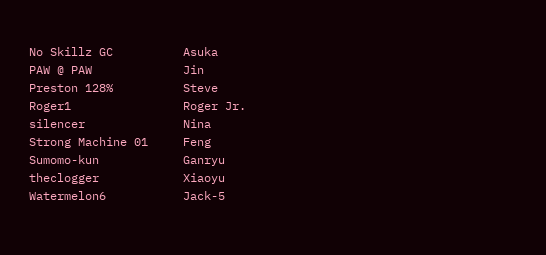No Skillz GC          Asuka
PAW @ PAW             Jin
Preston 128%          Steve
Roger1                Roger Jr.
silencer              Nina
Strong Machine 01     Feng
Sumomo-kun            Ganryu
theclogger            Xiaoyu
Watermelon6           Jack-5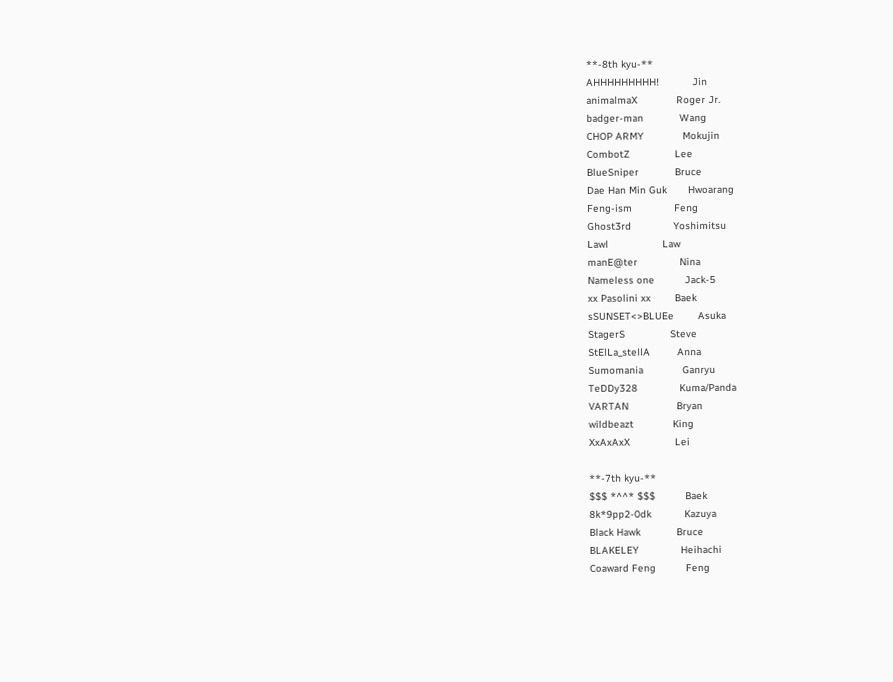**-8th kyu-**
AHHHHHHHHH!           Jin
animalmaX             Roger Jr.
badger-man            Wang
CHOP ARMY             Mokujin
CombotZ               Lee
BlueSniper            Bruce
Dae Han Min Guk       Hwoarang
Feng-ism              Feng
Ghost3rd              Yoshimitsu
Lawl                  Law
manE@ter              Nina
Nameless one          Jack-5
xx Pasolini xx        Baek
sSUNSET<>BLUEe        Asuka
StagerS               Steve
StElLa_stellA         Anna
Sumomania             Ganryu
TeDDy328              Kuma/Panda
VARTAN                Bryan
wildbeazt             King
XxAxAxX               Lei

**-7th kyu-**
$$$ *^^* $$$          Baek
8k*9pp2-0dk           Kazuya
Black Hawk            Bruce
BLAKELEY              Heihachi
Coaward Feng          Feng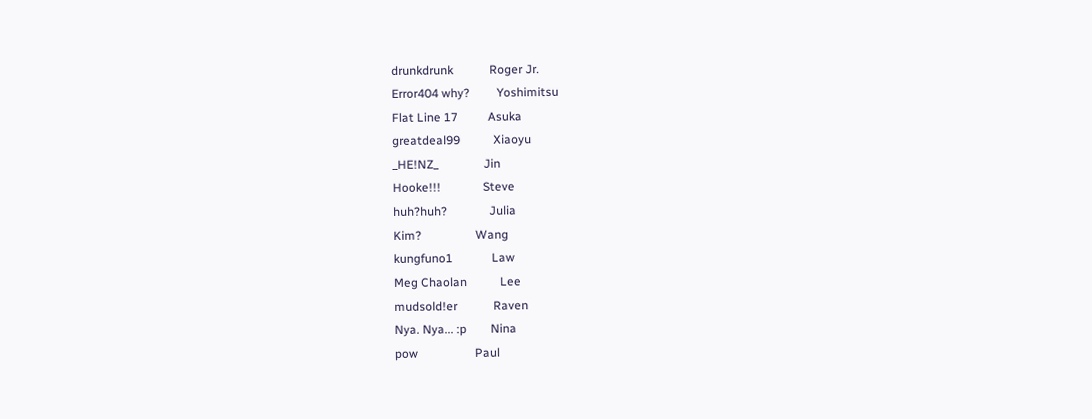drunkdrunk            Roger Jr.
Error404 why?         Yoshimitsu
Flat Line 17          Asuka
greatdeal99           Xiaoyu
_HE!NZ_               Jin
Hooke!!!              Steve
huh?huh?              Julia
Kim?                  Wang
kungfuno1             Law
Meg Chaolan           Lee
mudsold!er            Raven
Nya. Nya... :p        Nina
pow                   Paul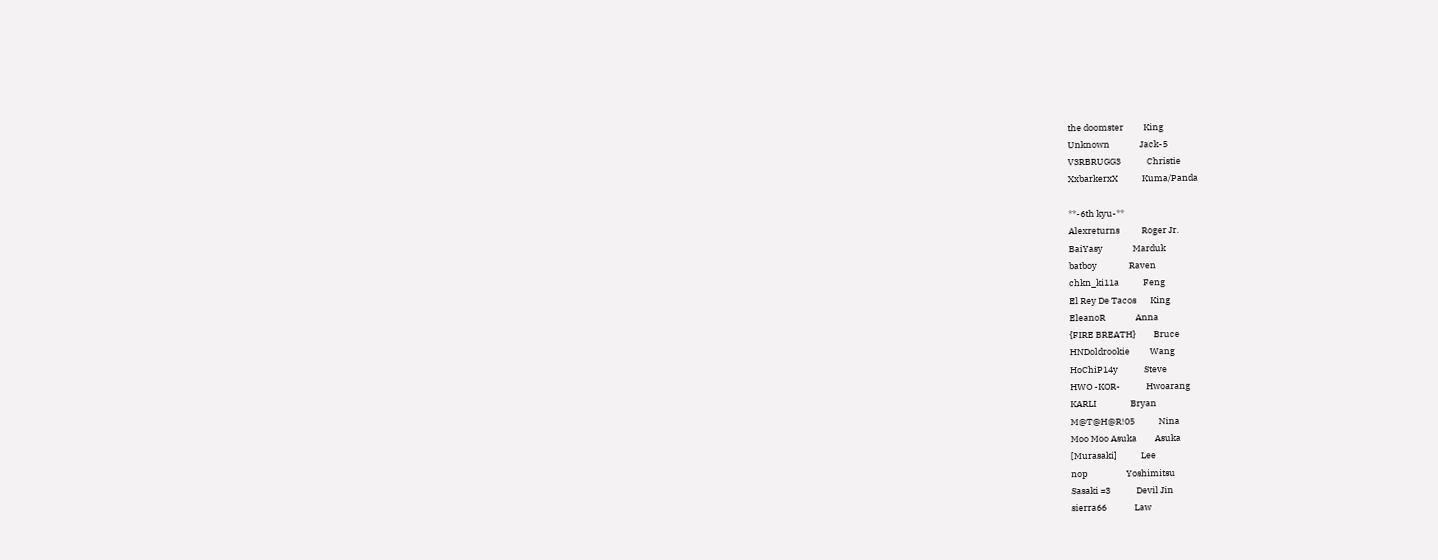the doomster          King
Unknown               Jack-5
V3RBRUGG3             Christie
XxbarkerxX            Kuma/Panda

**-6th kyu-**
Alexreturns           Roger Jr.
BaiYasy               Marduk
batboy                Raven
chkn_ki11a            Feng
El Rey De Tacos       King
EleanoR               Anna
{FIRE BREATH}         Bruce
HNDoldrookie          Wang
HoChiP14y             Steve
HWO -KOR-             Hwoarang
KARLI                 Bryan
M@T@H@R!05            Nina
Moo Moo Asuka         Asuka
[Murasaki]            Lee
nop                   Yoshimitsu
Sasaki =3             Devil Jin
sierra66              Law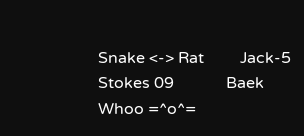Snake <-> Rat         Jack-5
Stokes 09             Baek
Whoo =^o^=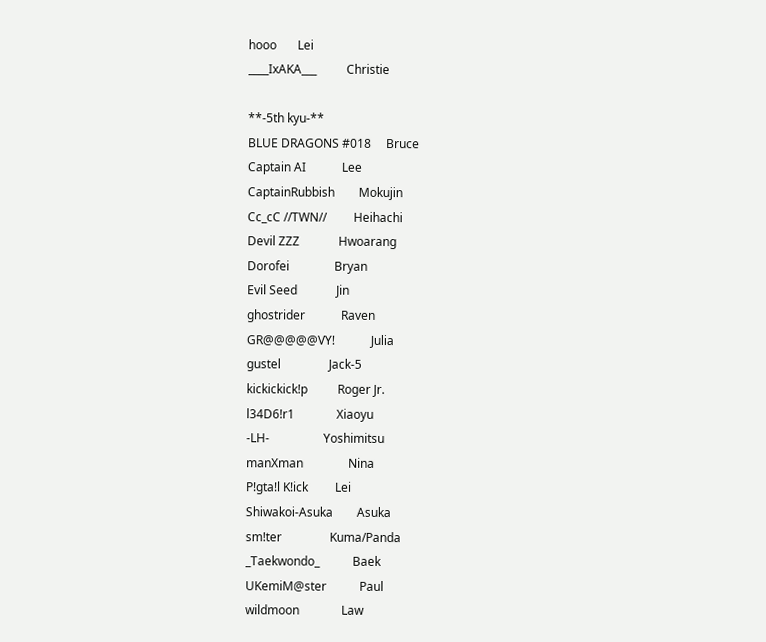hooo       Lei
____IxAKA___          Christie

**-5th kyu-**
BLUE DRAGONS #018     Bruce
Captain AI            Lee
CaptainRubbish        Mokujin
Cc_cC //TWN//         Heihachi
Devil ZZZ             Hwoarang
Dorofei               Bryan
Evil Seed             Jin
ghostrider            Raven
GR@@@@@VY!            Julia
gustel                Jack-5
kickickick!p          Roger Jr.
l34D6!r1              Xiaoyu
-LH-                  Yoshimitsu
manXman               Nina
P!gta!l K!ick         Lei
Shiwakoi-Asuka        Asuka
sm!ter                Kuma/Panda
_Taekwondo_           Baek
UKemiM@ster           Paul
wildmoon              Law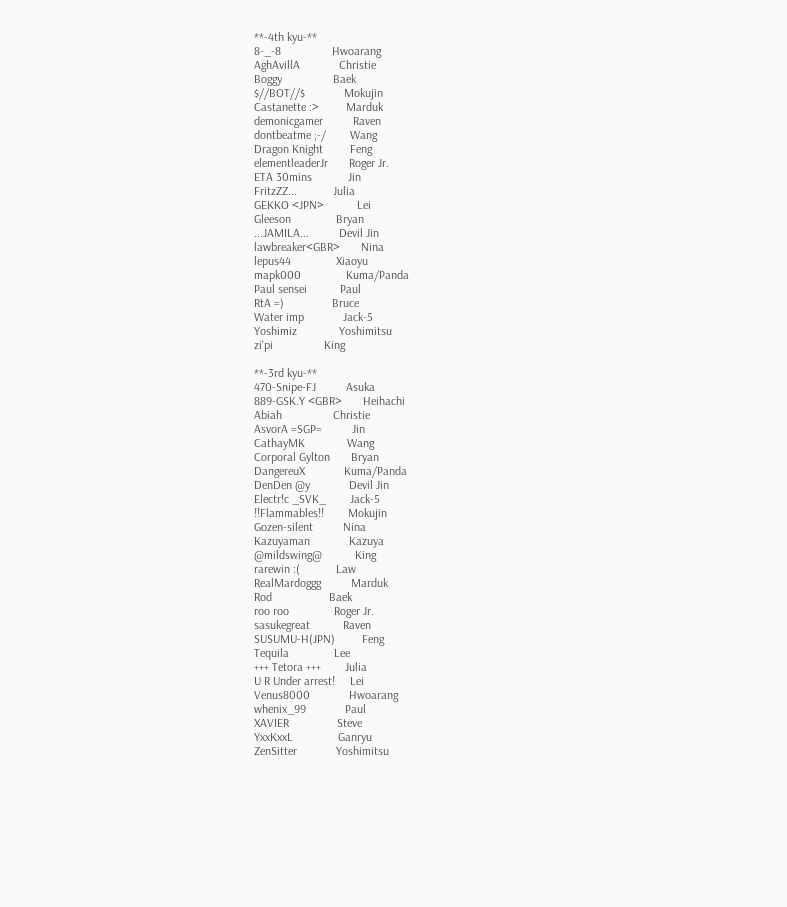**-4th kyu-**
8-_-8                 Hwoarang
AghAvillA             Christie
Boggy                 Baek
$//BOT//$             Mokujin
Castanette :>         Marduk
demonicgamer          Raven
dontbeatme ;-/        Wang
Dragon Knight         Feng
elementleaderJr       Roger Jr.
ETA 30mins            Jin
FritzZZ...            Julia
GEKKO <JPN>           Lei
Gleeson               Bryan
...JAMILA...          Devil Jin
lawbreaker<GBR>       Nina
lepus44               Xiaoyu
mapk000               Kuma/Panda
Paul sensei           Paul
RtA =)                Bruce
Water imp             Jack-5
Yoshimiz              Yoshimitsu
zi'pi                 King

**-3rd kyu-**
470-Snipe-FJ          Asuka
889-GSK.Y <GBR>       Heihachi
Abiah                 Christie
AsvorA =SGP=          Jin
CathayMK              Wang
Corporal Gylton       Bryan
DangereuX             Kuma/Panda
DenDen @y             Devil Jin
Electr!c _SVK_        Jack-5
!!Flammables!!        Mokujin
Gozen-silent          Nina
Kazuyaman             Kazuya
@mildswing@           King
rarewin :(            Law
RealMardoggg          Marduk
Rod                   Baek
roo roo               Roger Jr.
sasukegreat           Raven
SUSUMU-H(JPN)         Feng
Tequila               Lee
+++ Tetora +++        Julia
U R Under arrest!     Lei
Venus8000             Hwoarang
whenix_99             Paul
XAVIER                Steve
YxxKxxL               Ganryu
ZenSitter             Yoshimitsu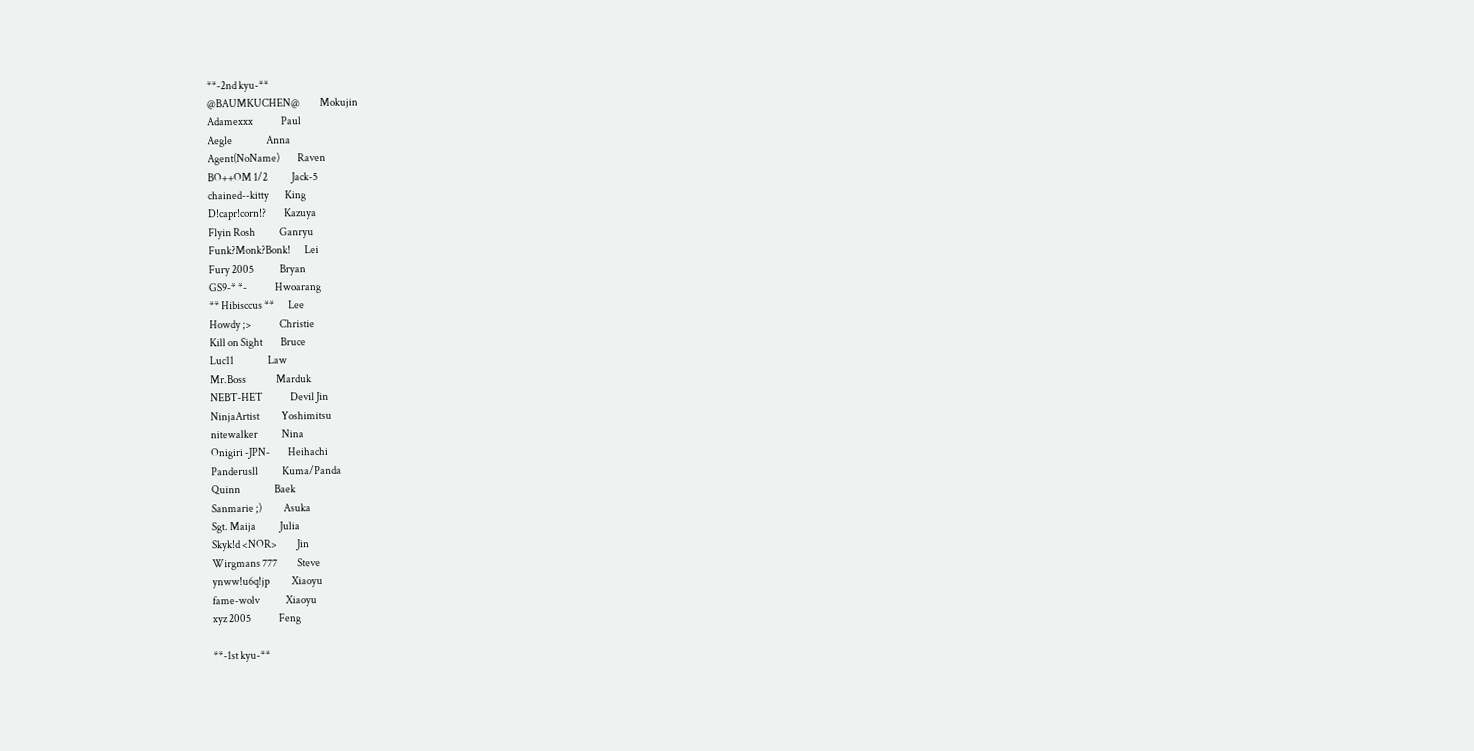**-2nd kyu-**
@BAUMKUCHEN@          Mokujin
Adamexxx              Paul
Aegle                 Anna
Agent(NoName)         Raven
BO++OM 1/2            Jack-5
chained--kitty        King
D!capr!corn!?         Kazuya
Flyin Rosh            Ganryu
Funk?Monk?Bonk!       Lei
Fury 2005             Bryan
GS9-* *-              Hwoarang
** Hibisccus **       Lee
Howdy ;>              Christie
Kill on Sight         Bruce
Luc11                 Law
Mr.Boss               Marduk
NEBT-HET              Devil Jin
NinjaArtist           Yoshimitsu
nitewalker            Nina
Onigiri -JPN-         Heihachi
Panderusll            Kuma/Panda
Quinn                 Baek
Sanmarie ;)           Asuka
Sgt. Maija            Julia
Skyk!d <NOR>          Jin
Wirgmans 777          Steve
ynww!u6q!jp           Xiaoyu
fame-wolv             Xiaoyu
xyz 2005              Feng

**-1st kyu-**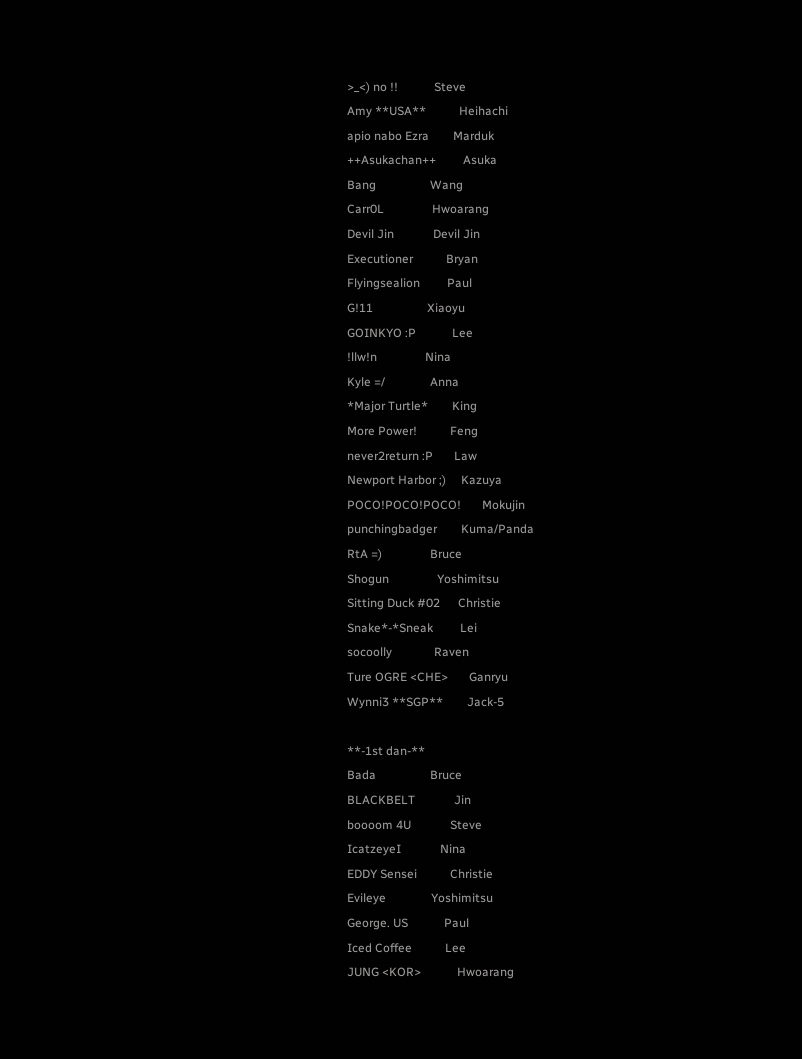>_<) no !!            Steve
Amy **USA**           Heihachi
apio nabo Ezra        Marduk
++Asukachan++         Asuka
Bang                  Wang
Carr0L                Hwoarang
Devil Jin             Devil Jin
Executioner           Bryan
Flyingsealion         Paul
G!11                  Xiaoyu
GOINKYO :P            Lee
!llw!n                Nina
Kyle =/               Anna
*Major Turtle*        King
More Power!           Feng
never2return :P       Law
Newport Harbor ;)     Kazuya
POCO!POCO!POCO!       Mokujin
punchingbadger        Kuma/Panda
RtA =)                Bruce
Shogun                Yoshimitsu
Sitting Duck #02      Christie
Snake*-*Sneak         Lei
socoolly              Raven
Ture OGRE <CHE>       Ganryu
Wynni3 **SGP**        Jack-5

**-1st dan-**
Bada                  Bruce
BLACKBELT             Jin
boooom 4U             Steve
IcatzeyeI             Nina
EDDY Sensei           Christie
Evileye               Yoshimitsu
George. US            Paul
Iced Coffee           Lee
JUNG <KOR>            Hwoarang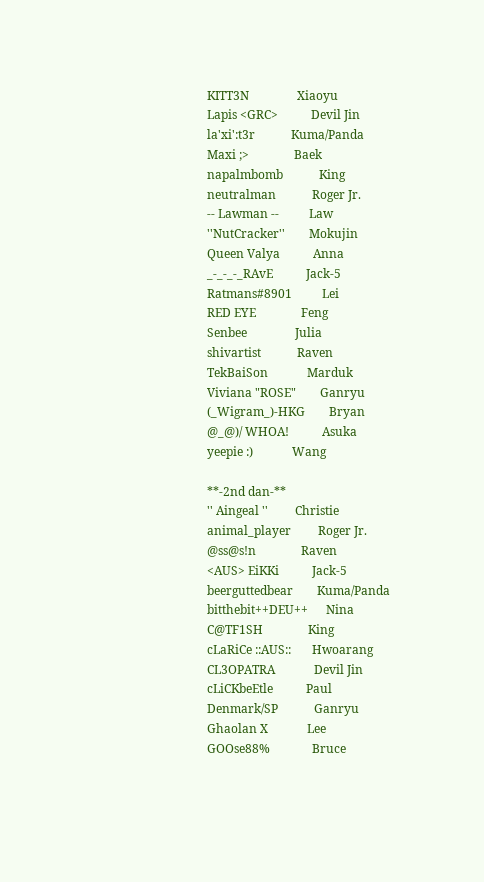KITT3N                Xiaoyu
Lapis <GRC>           Devil Jin
la'xi':t3r            Kuma/Panda
Maxi ;>               Baek
napalmbomb            King
neutralman            Roger Jr.
-- Lawman --          Law
''NutCracker''        Mokujin
Queen Valya           Anna
_-_-_-_RAvE           Jack-5
Ratmans#8901          Lei
RED EYE               Feng
Senbee                Julia
shivartist            Raven
TekBaiSon             Marduk
Viviana "ROSE"        Ganryu
(_Wigram_)-HKG        Bryan
@_@)/ WHOA!           Asuka
yeepie :)             Wang

**-2nd dan-**
'' Aingeal ''         Christie
animal_player         Roger Jr.
@ss@s!n               Raven
<AUS> EiKKi           Jack-5
beerguttedbear        Kuma/Panda
bitthebit++DEU++      Nina
C@TF1SH               King
cLaRiCe ::AUS::       Hwoarang
CL3OPATRA             Devil Jin
cLiCKbeEtle           Paul
Denmark/SP            Ganryu
Ghaolan X             Lee
GOOse88%              Bruce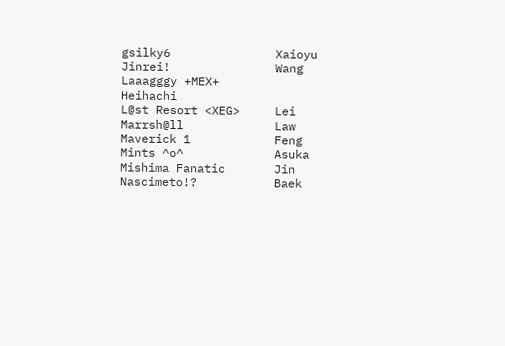gsilky6               Xaioyu
Jinrei!               Wang
Laaagggy +MEX+        Heihachi
L@st Resort <XEG>     Lei
Marrsh@ll             Law
Maverick 1            Feng
Mints ^o^             Asuka
Mishima Fanatic       Jin
Nascimeto!?           Baek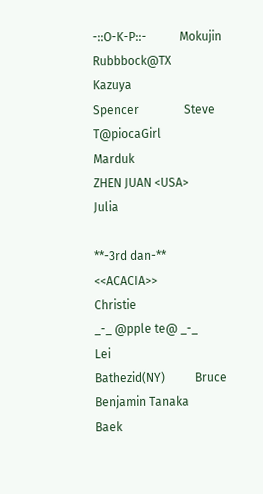-::O-K-P::-           Mokujin
Rubbbock@TX           Kazuya
Spencer               Steve
T@piocaGirl           Marduk
ZHEN JUAN <USA>       Julia

**-3rd dan-**
<<ACACIA>>            Christie
_-_ @pple te@ _-_     Lei
Bathezid(NY)          Bruce
Benjamin Tanaka       Baek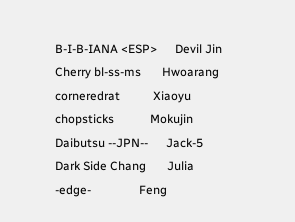B-I-B-IANA <ESP>      Devil Jin
Cherry bl-ss-ms       Hwoarang
corneredrat           Xiaoyu
chopsticks            Mokujin
Daibutsu --JPN--      Jack-5
Dark Side Chang       Julia
-edge-                Feng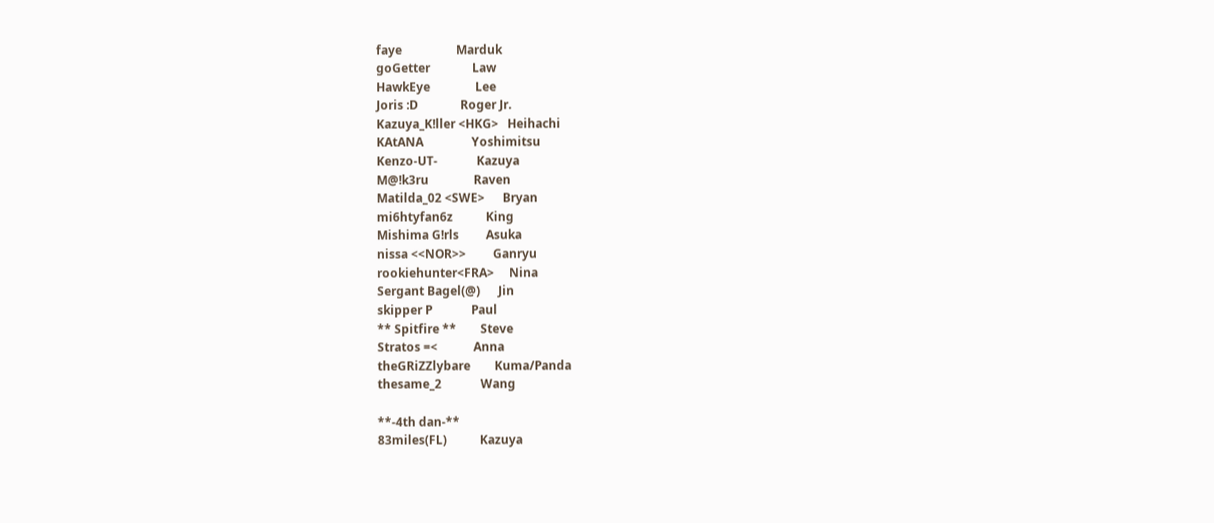faye                  Marduk
goGetter              Law
HawkEye               Lee
Joris :D              Roger Jr.
Kazuya_K!ller <HKG>   Heihachi
KAtANA                Yoshimitsu
Kenzo-UT-             Kazuya
M@!k3ru               Raven
Matilda_02 <SWE>      Bryan
mi6htyfan6z           King
Mishima G!rls         Asuka
nissa <<NOR>>         Ganryu
rookiehunter<FRA>     Nina
Sergant Bagel(@)      Jin
skipper P             Paul
** Spitfire **        Steve
Stratos =<            Anna
theGRiZZlybare        Kuma/Panda
thesame_2             Wang

**-4th dan-**
83miles(FL)           Kazuya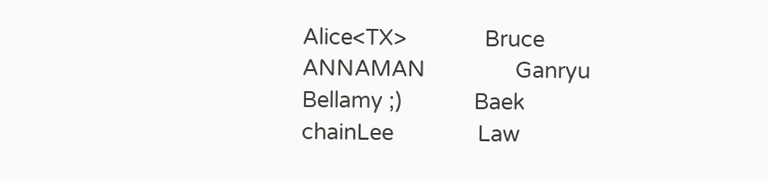Alice<TX>             Bruce
ANNAMAN               Ganryu
Bellamy ;)            Baek
chainLee              Law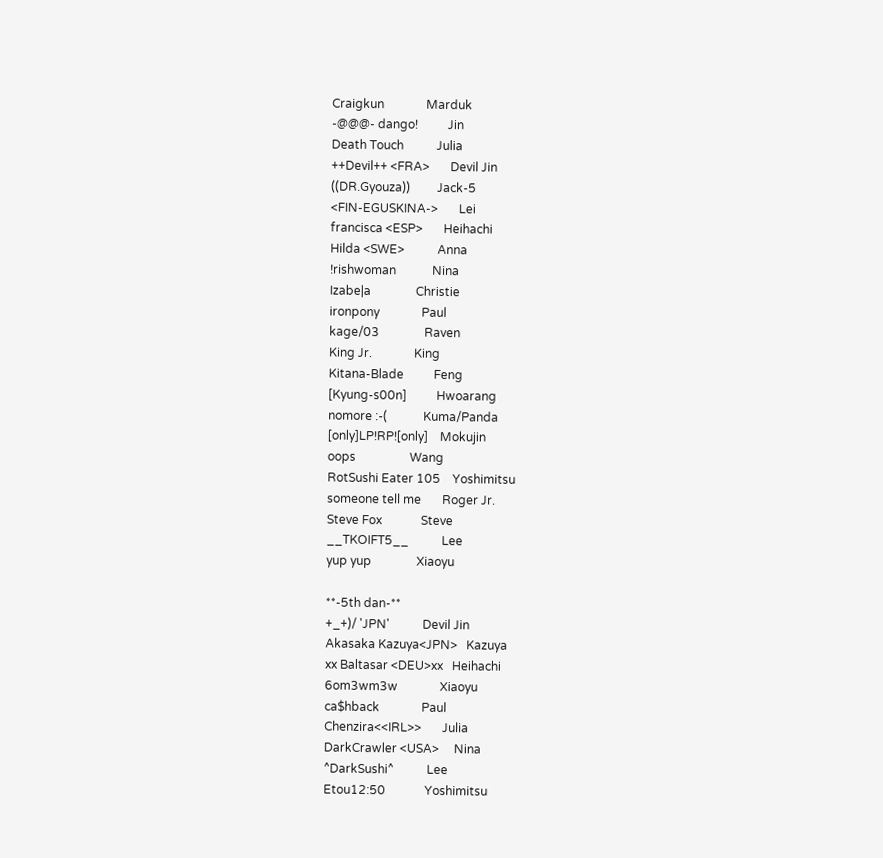Craigkun              Marduk
-@@@- dango!          Jin
Death Touch           Julia
++Devil++ <FRA>       Devil Jin
((DR.Gyouza))         Jack-5
<FIN-EGUSKINA->       Lei
francisca <ESP>       Heihachi
Hilda <SWE>           Anna
!rishwoman            Nina
Izabe|a               Christie
ironpony              Paul
kage/03               Raven
King Jr.              King
Kitana-Blade          Feng
[Kyung-s00n]          Hwoarang
nomore :-(            Kuma/Panda
[only]LP!RP![only]    Mokujin
oops                  Wang
RotSushi Eater 105    Yoshimitsu
someone tell me       Roger Jr.
Steve Fox             Steve
__TKOIFT5__           Lee
yup yup               Xiaoyu

**-5th dan-**
+_+)/ 'JPN'           Devil Jin
Akasaka Kazuya<JPN>   Kazuya
xx Baltasar <DEU>xx   Heihachi
6om3wm3w              Xiaoyu
ca$hback              Paul
Chenzira<<IRL>>       Julia
DarkCrawler <USA>     Nina
^DarkSushi^           Lee
Etou12:50             Yoshimitsu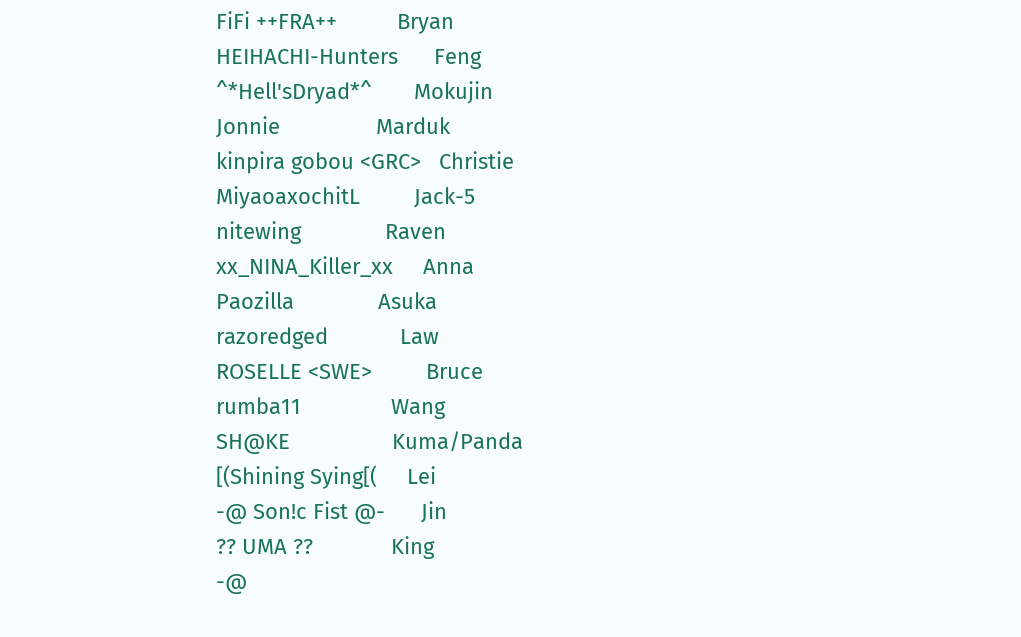FiFi ++FRA++          Bryan
HEIHACHI-Hunters      Feng
^*Hell'sDryad*^       Mokujin
Jonnie                Marduk
kinpira gobou <GRC>   Christie
MiyaoaxochitL         Jack-5
nitewing              Raven
xx_NINA_Killer_xx     Anna
Paozilla              Asuka
razoredged            Law
ROSELLE <SWE>         Bruce
rumba11               Wang
SH@KE                 Kuma/Panda
[(Shining Sying[(     Lei
-@ Son!c Fist @-      Jin
?? UMA ??             King
-@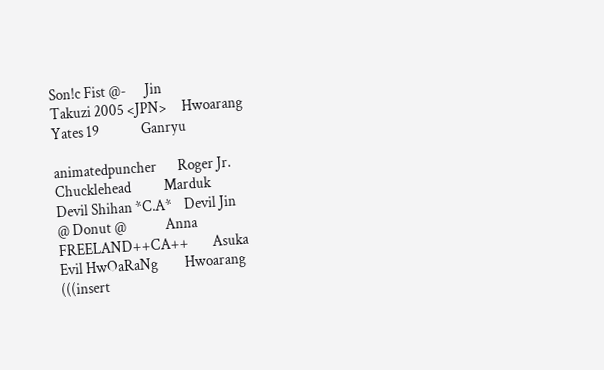Son!c Fist @-      Jin
Takuzi 2005 <JPN>     Hwoarang
Yates 19              Ganryu

animatedpuncher       Roger Jr.
Chucklehead           Marduk
Devil Shihan *C.A*    Devil Jin
@ Donut @             Anna
FREELAND++CA++        Asuka
Evil HwOaRaNg         Hwoarang
(((insert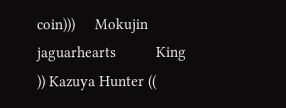coin)))     Mokujin
jaguarhearts          King
)) Kazuya Hunter ((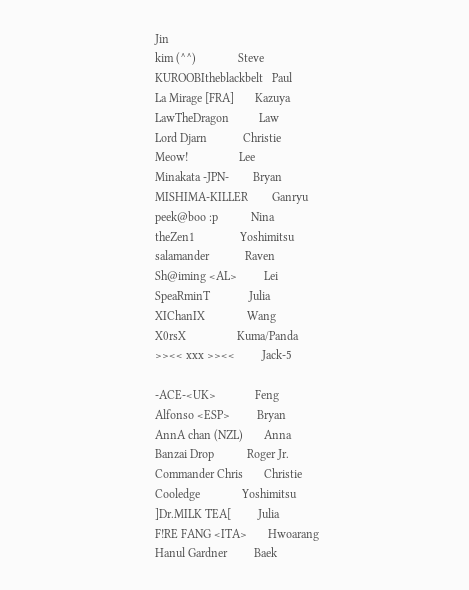Jin
kim (^^)              Steve
KUROOBItheblackbelt   Paul
La Mirage [FRA]       Kazuya
LawTheDragon          Law
Lord Djarn            Christie
Meow!                 Lee
Minakata -JPN-        Bryan
MISHIMA-KILLER        Ganryu
peek@boo :p           Nina
theZen1               Yoshimitsu
salamander            Raven
Sh@iming <AL>         Lei
SpeaRminT             Julia
XIChanIX              Wang
X0rsX                 Kuma/Panda
>><< xxx >><<         Jack-5

-ACE-<UK>             Feng
Alfonso <ESP>         Bryan
AnnA chan (NZL)       Anna
Banzai Drop           Roger Jr.
Commander Chris       Christie
Cooledge              Yoshimitsu
]Dr.MILK TEA[         Julia
F!RE FANG <ITA>       Hwoarang
Hanul Gardner         Baek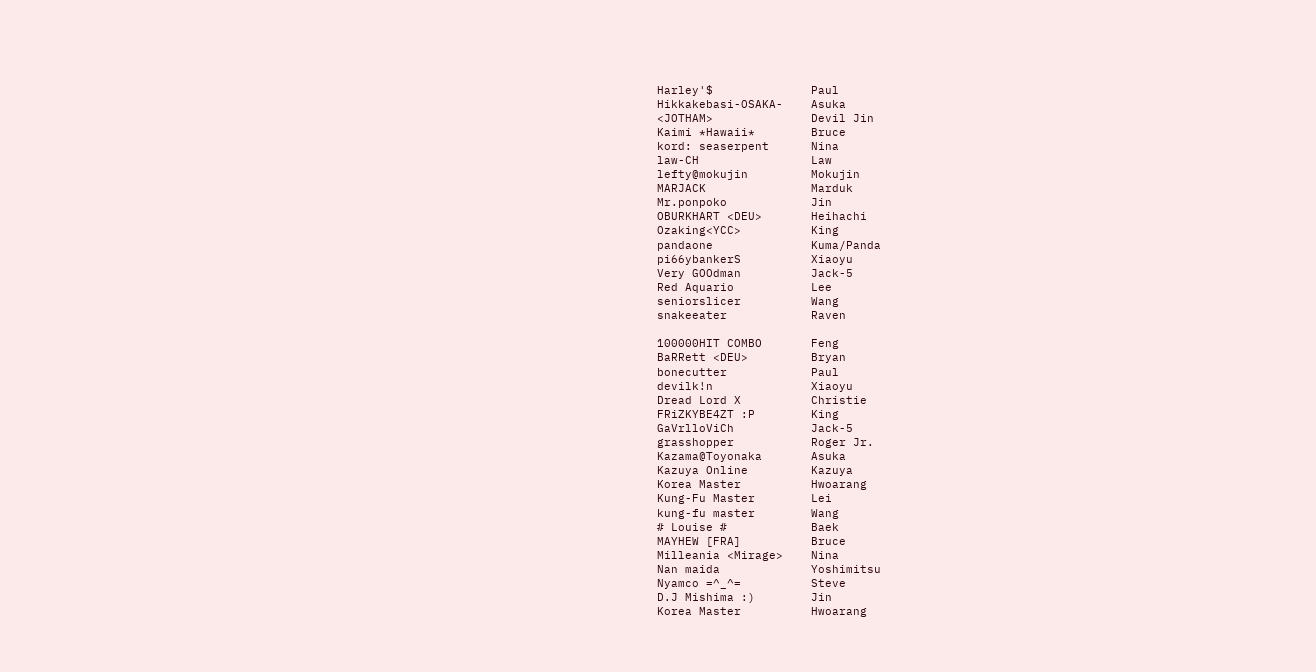Harley'$              Paul
Hikkakebasi-OSAKA-    Asuka
<JOTHAM>              Devil Jin
Kaimi *Hawaii*        Bruce
kord: seaserpent      Nina
law-CH                Law
lefty@mokujin         Mokujin
MARJACK               Marduk
Mr.ponpoko            Jin
OBURKHART <DEU>       Heihachi
Ozaking<YCC>          King
pandaone              Kuma/Panda
pi66ybankerS          Xiaoyu
Very GOOdman          Jack-5
Red Aquario           Lee
seniorslicer          Wang
snakeeater            Raven

100000HIT COMBO       Feng
BaRRett <DEU>         Bryan
bonecutter            Paul
devilk!n              Xiaoyu
Dread Lord X          Christie
FRiZKYBE4ZT :P        King
GaVrlloViCh           Jack-5
grasshopper           Roger Jr.
Kazama@Toyonaka       Asuka
Kazuya Online         Kazuya
Korea Master          Hwoarang
Kung-Fu Master        Lei
kung-fu master        Wang
# Louise #            Baek
MAYHEW [FRA]          Bruce
Milleania <Mirage>    Nina
Nan maida             Yoshimitsu
Nyamco =^_^=          Steve
D.J Mishima :)        Jin
Korea Master          Hwoarang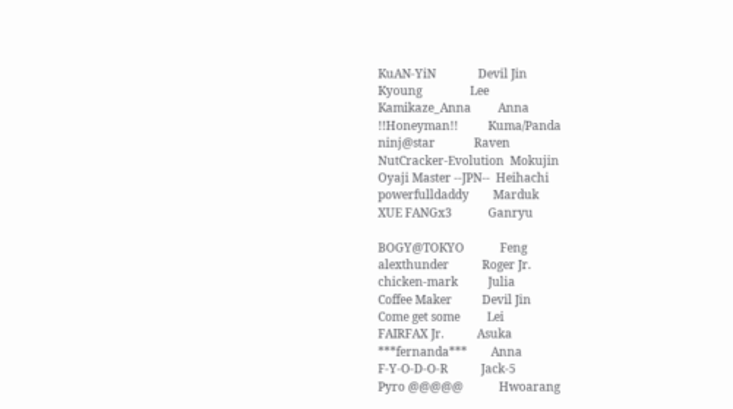KuAN-YiN              Devil Jin
Kyoung                Lee
Kamikaze_Anna         Anna
!!Honeyman!!          Kuma/Panda
ninj@star             Raven
NutCracker-Evolution  Mokujin
Oyaji Master --JPN--  Heihachi
powerfulldaddy        Marduk
XUE FANGx3            Ganryu

BOGY@TOKYO            Feng
alexthunder           Roger Jr.
chicken-mark          Julia
Coffee Maker          Devil Jin
Come get some         Lei
FAIRFAX Jr.           Asuka
***fernanda***        Anna
F-Y-O-D-O-R           Jack-5
Pyro @@@@@            Hwoarang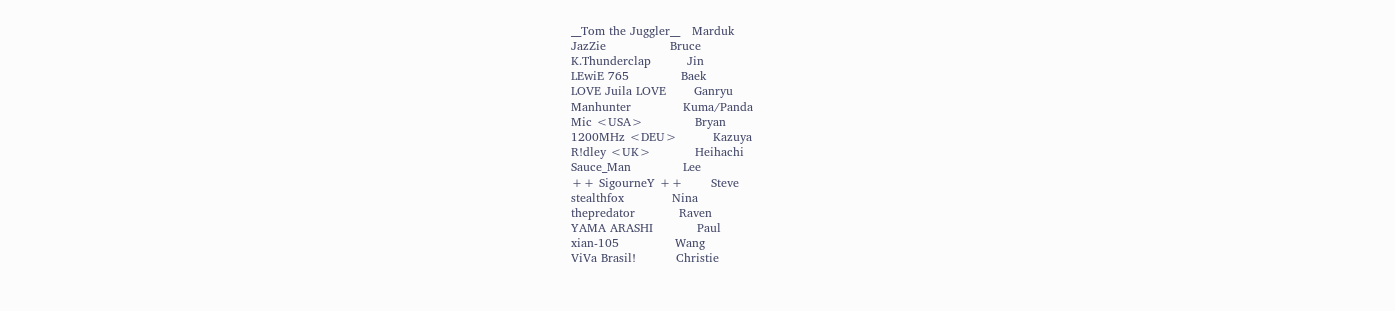__Tom the Juggler__   Marduk
JazZie                Bruce
K.Thunderclap         Jin
LEwiE 765             Baek
LOVE Juila LOVE       Ganryu
Manhunter             Kuma/Panda
Mic <USA>             Bryan
1200MHz <DEU>         Kazuya
R!dley <UK>           Heihachi
Sauce_Man             Lee
++ SigourneY ++       Steve
stealthfox            Nina
thepredator           Raven
YAMA ARASHI           Paul
xian-105              Wang
ViVa Brasil!          Christie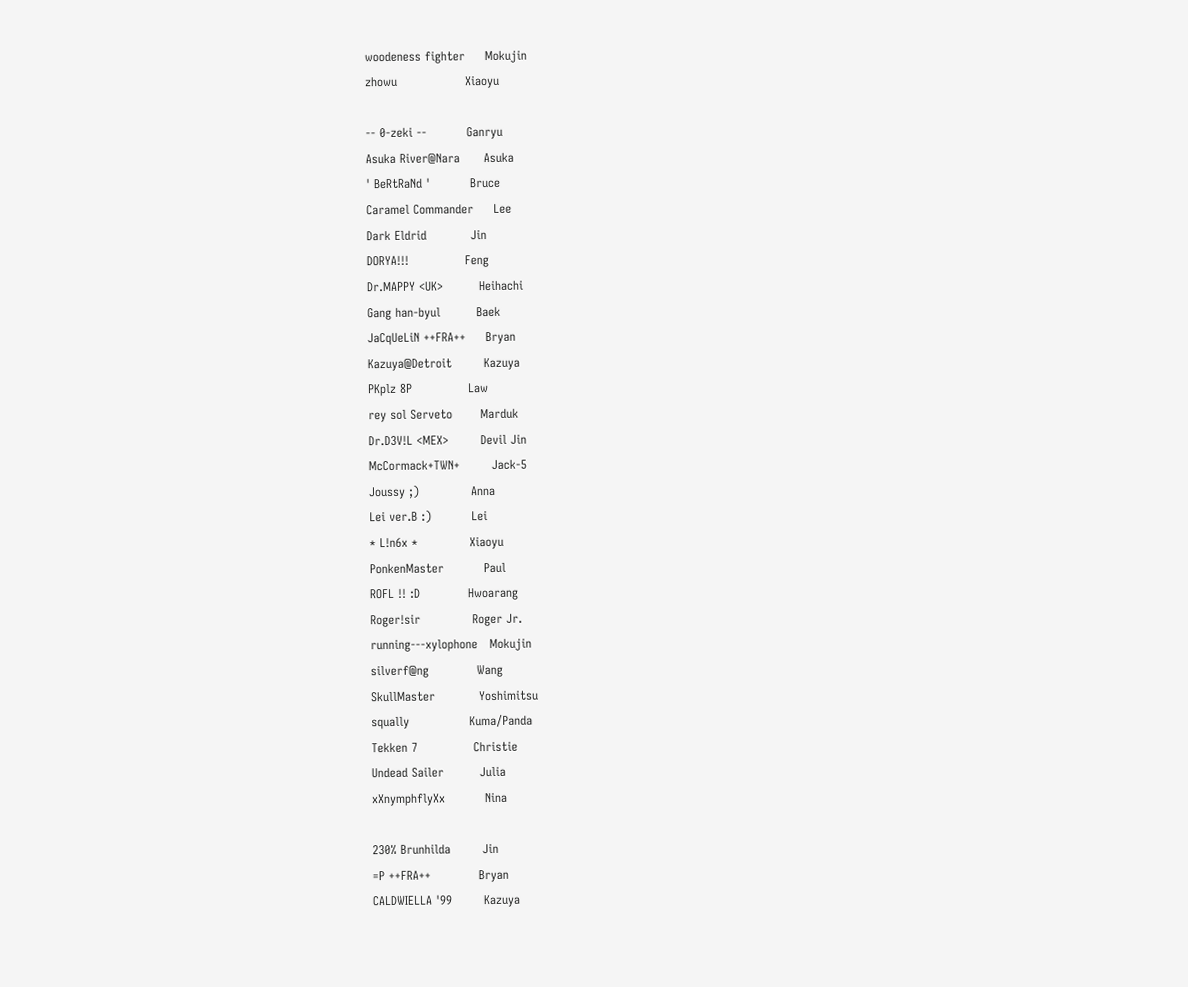woodeness fighter     Mokujin
zhowu                 Xiaoyu

-- 0-zeki --          Ganryu
Asuka River@Nara      Asuka
' BeRtRaNd '          Bruce
Caramel Commander     Lee
Dark Eldrid           Jin
DORYA!!!              Feng
Dr.MAPPY <UK>         Heihachi
Gang han-byul         Baek
JaCqUeLiN ++FRA++     Bryan
Kazuya@Detroit        Kazuya
PKplz 8P              Law
rey sol Serveto       Marduk
Dr.D3V!L <MEX>        Devil Jin
McCormack+TWN+        Jack-5
Joussy ;)             Anna
Lei ver.B :)          Lei
* L!n6x *             Xiaoyu
PonkenMaster          Paul
ROFL !! :D            Hwoarang
Roger!sir             Roger Jr.
running---xylophone   Mokujin
silverf@ng            Wang
SkullMaster           Yoshimitsu
squally               Kuma/Panda
Tekken 7              Christie
Undead Sailer         Julia
xXnymphflyXx          Nina

230% Brunhilda        Jin
=P ++FRA++            Bryan
CALDWIELLA '99        Kazuya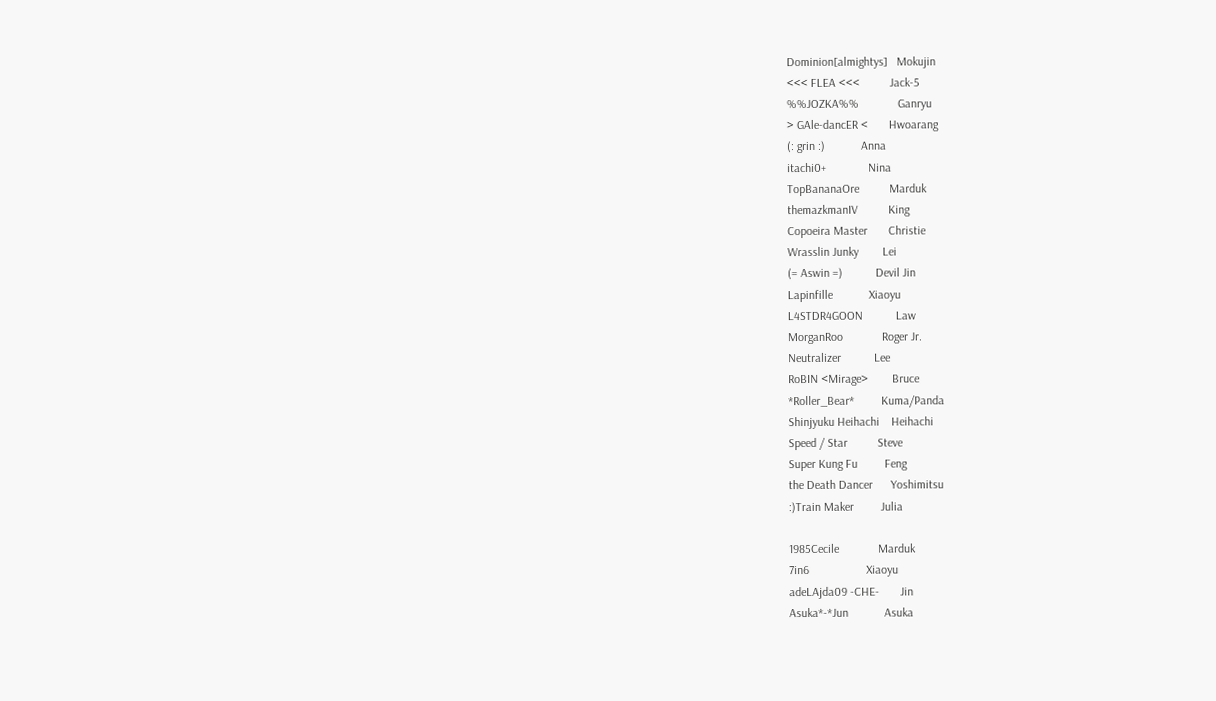Dominion[almightys]   Mokujin
<<< FLEA <<<          Jack-5
%%JOZKA%%             Ganryu
> GAle-dancER <       Hwoarang
(: grin :)            Anna
itachi0+              Nina
TopBananaOre          Marduk
themazkmanIV          King
Copoeira Master       Christie
Wrasslin Junky        Lei
(= Aswin =)           Devil Jin
Lapinfille            Xiaoyu
L4STDR4GOON           Law
MorganRoo             Roger Jr.
Neutralizer           Lee
RoBIN <Mirage>        Bruce
*Roller_Bear*         Kuma/Panda
Shinjyuku Heihachi    Heihachi
Speed / Star          Steve
Super Kung Fu         Feng
the Death Dancer      Yoshimitsu
:)Train Maker         Julia

1985Cecile             Marduk
7in6                   Xiaoyu
adeLAjda09 -CHE-       Jin
Asuka*-*Jun            Asuka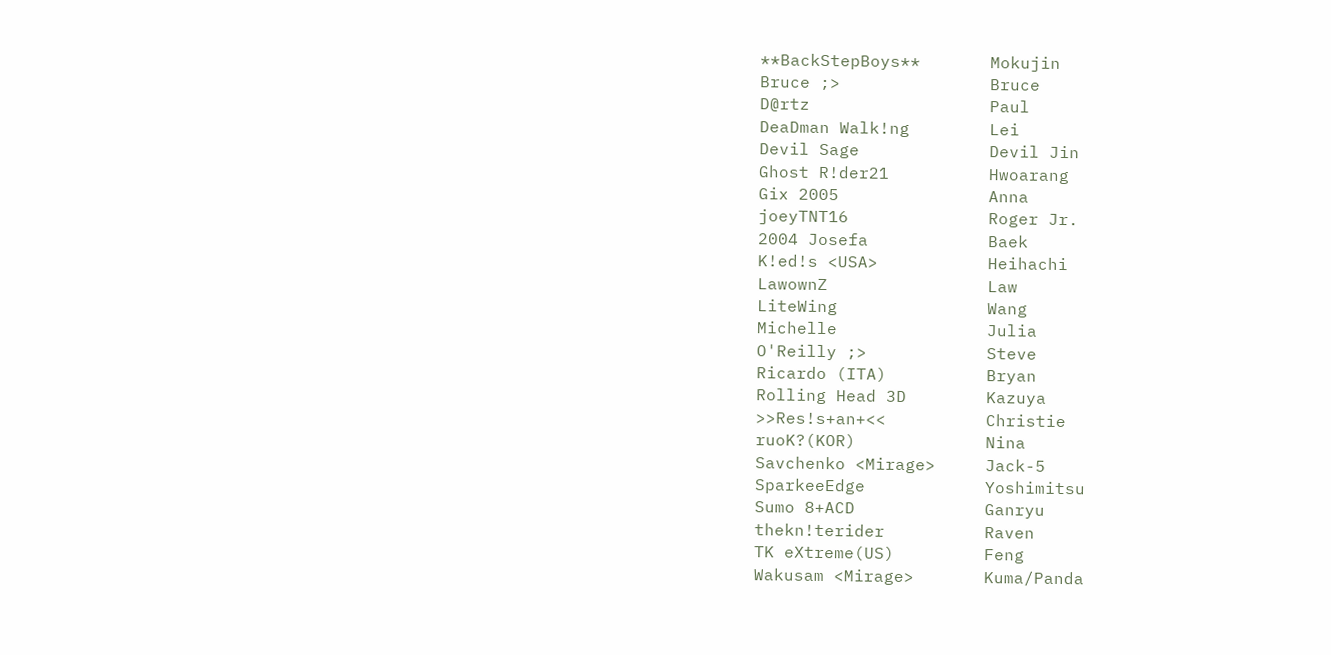**BackStepBoys**       Mokujin
Bruce ;>               Bruce
D@rtz                  Paul
DeaDman Walk!ng        Lei
Devil Sage             Devil Jin
Ghost R!der21          Hwoarang
Gix 2005               Anna
joeyTNT16              Roger Jr.
2004 Josefa            Baek
K!ed!s <USA>           Heihachi
LawownZ                Law
LiteWing               Wang
Michelle               Julia
O'Reilly ;>            Steve
Ricardo (ITA)          Bryan
Rolling Head 3D        Kazuya
>>Res!s+an+<<          Christie
ruoK?(KOR)             Nina
Savchenko <Mirage>     Jack-5
SparkeeEdge            Yoshimitsu
Sumo 8+ACD             Ganryu
thekn!terider          Raven
TK eXtreme(US)         Feng
Wakusam <Mirage>       Kuma/Panda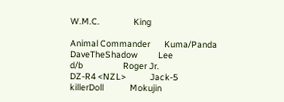W.M.C.                 King

Animal Commander       Kuma/Panda
DaveTheShadow          Lee
d/b                    Roger Jr.
DZ-R4 <NZL>            Jack-5
killerDoll             Mokujin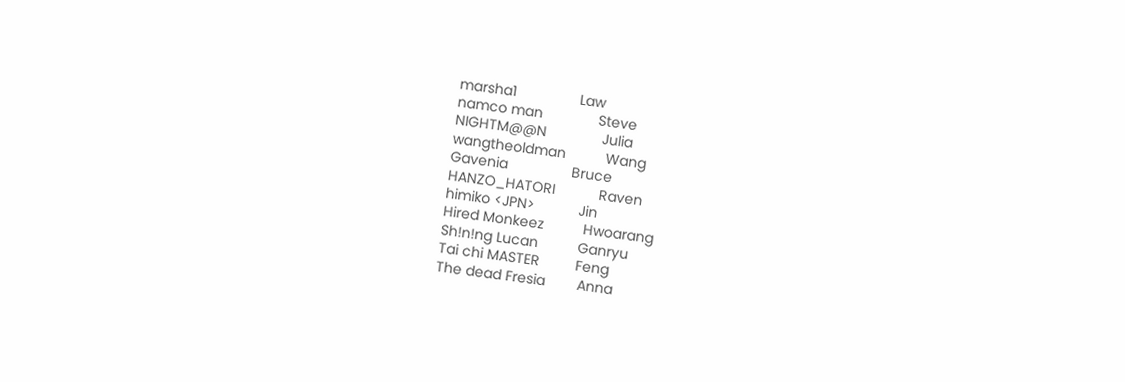marsha1                Law
namco man              Steve
NIGHTM@@N              Julia
wangtheoldman          Wang
Gavenia                Bruce
HANZO_HATORI           Raven
himiko <JPN>           Jin
Hired Monkeez          Hwoarang
Sh!n!ng Lucan          Ganryu
Tai chi MASTER         Feng
The dead Fresia        Anna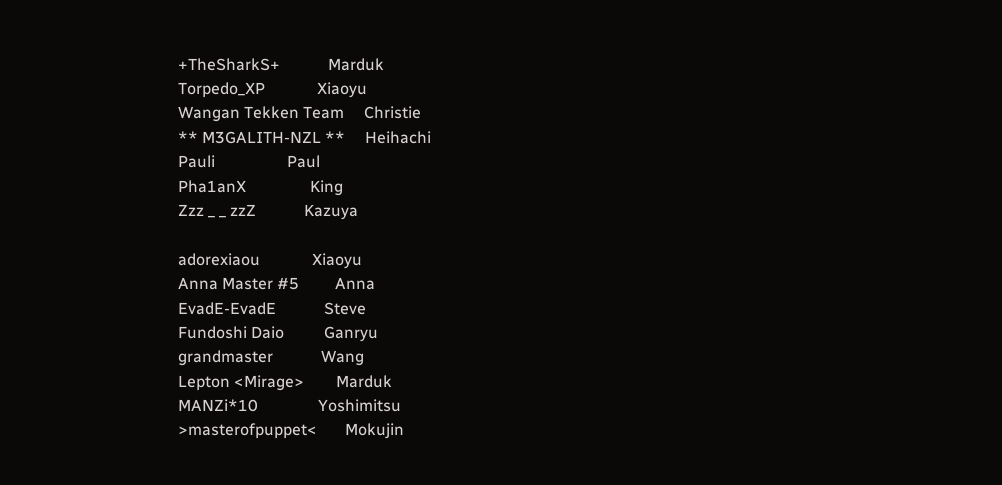+TheSharkS+            Marduk
Torpedo_XP             Xiaoyu
Wangan Tekken Team     Christie
** M3GALITH-NZL **     Heihachi
Pauli                  Paul
Pha1anX                King
Zzz _ _ zzZ            Kazuya

adorexiaou             Xiaoyu
Anna Master #5         Anna
EvadE-EvadE            Steve
Fundoshi Daio          Ganryu
grandmaster            Wang
Lepton <Mirage>        Marduk
MANZi*10               Yoshimitsu
>masterofpuppet<       Mokujin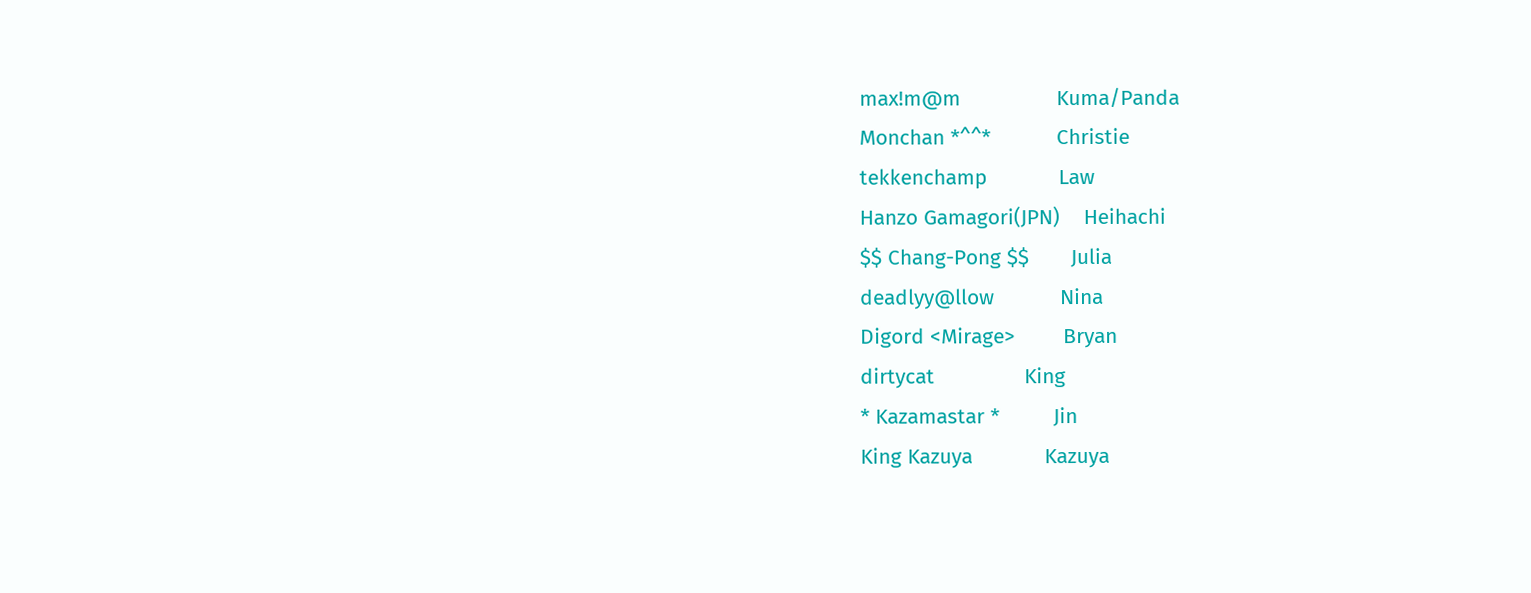max!m@m                Kuma/Panda
Monchan *^^*           Christie
tekkenchamp            Law
Hanzo Gamagori(JPN)    Heihachi
$$ Chang-Pong $$       Julia
deadlyy@llow           Nina
Digord <Mirage>        Bryan
dirtycat               King
* Kazamastar *         Jin
King Kazuya            Kazuya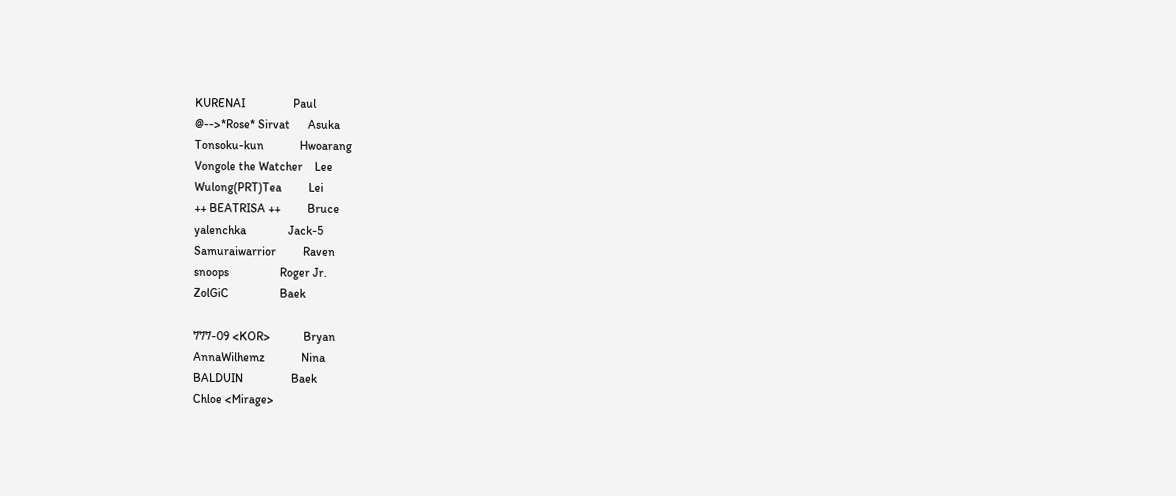KURENAI                Paul
@-->*Rose* Sirvat      Asuka
Tonsoku-kun            Hwoarang
Vongole the Watcher    Lee
Wulong(PRT)Tea         Lei
++ BEATRISA ++         Bruce
yalenchka              Jack-5
Samuraiwarrior         Raven
snoops                 Roger Jr.
ZolGiC                 Baek

777-09 <KOR>           Bryan
AnnaWilhemz            Nina
BALDUIN                Baek
Chloe <Mirage>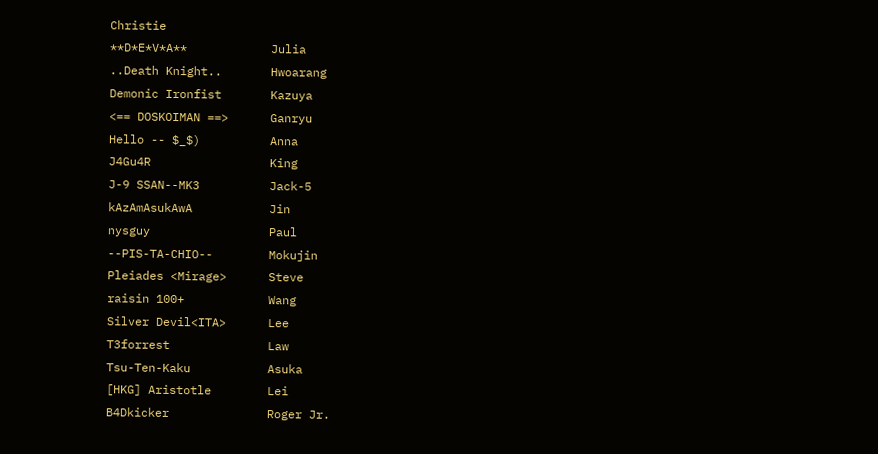Christie
**D*E*V*A**            Julia
..Death Knight..       Hwoarang
Demonic Ironfist       Kazuya
<== DOSKOIMAN ==>      Ganryu
Hello -- $_$)          Anna
J4Gu4R                 King
J-9 SSAN--MK3          Jack-5
kAzAmAsukAwA           Jin
nysguy                 Paul
--PIS-TA-CHIO--        Mokujin
Pleiades <Mirage>      Steve
raisin 100+            Wang
Silver Devil<ITA>      Lee
T3forrest              Law
Tsu-Ten-Kaku           Asuka
[HKG] Aristotle        Lei
B4Dkicker              Roger Jr.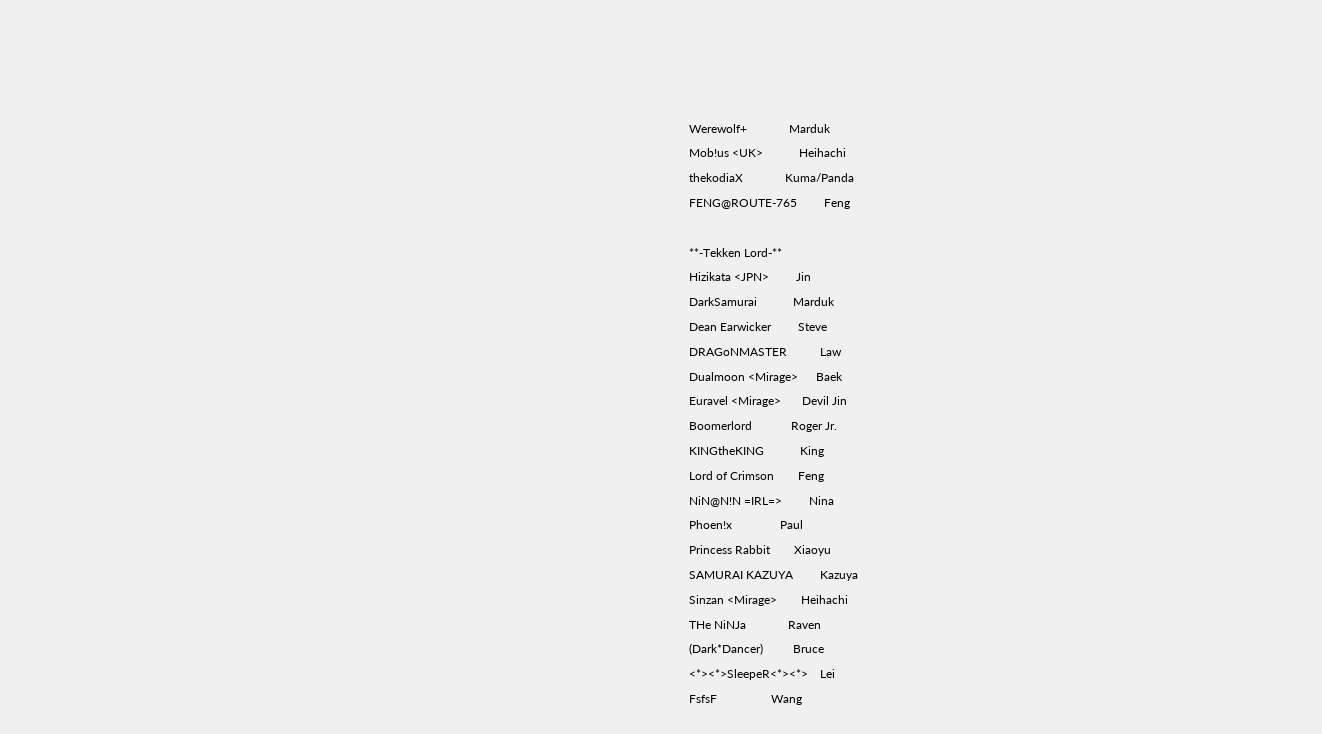Werewolf+              Marduk
Mob!us <UK>            Heihachi
thekodiaX              Kuma/Panda
FENG@ROUTE-765         Feng

**-Tekken Lord-**
Hizikata <JPN>         Jin
DarkSamurai            Marduk
Dean Earwicker         Steve
DRAGoNMASTER           Law
Dualmoon <Mirage>      Baek
Euravel <Mirage>       Devil Jin
Boomerlord             Roger Jr.
KINGtheKING            King
Lord of Crimson        Feng
NiN@N!N =IRL=>         Nina
Phoen!x                Paul
Princess Rabbit        Xiaoyu
SAMURAI KAZUYA         Kazuya
Sinzan <Mirage>        Heihachi
THe NiNJa              Raven
(Dark*Dancer)          Bruce
<*><*>SleepeR<*><*>    Lei
FsfsF                  Wang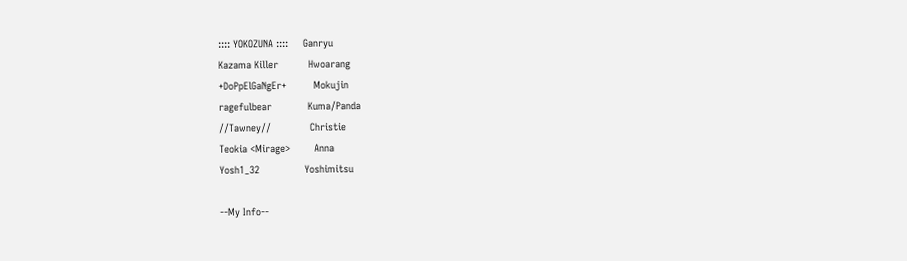:::: YOKOZUNA ::::     Ganryu
Kazama Killer          Hwoarang
+DoPpElGaNgEr+         Mokujin
ragefulbear            Kuma/Panda
//Tawney//             Christie
Teokia <Mirage>        Anna
Yosh1_32               Yoshimitsu

--My Info--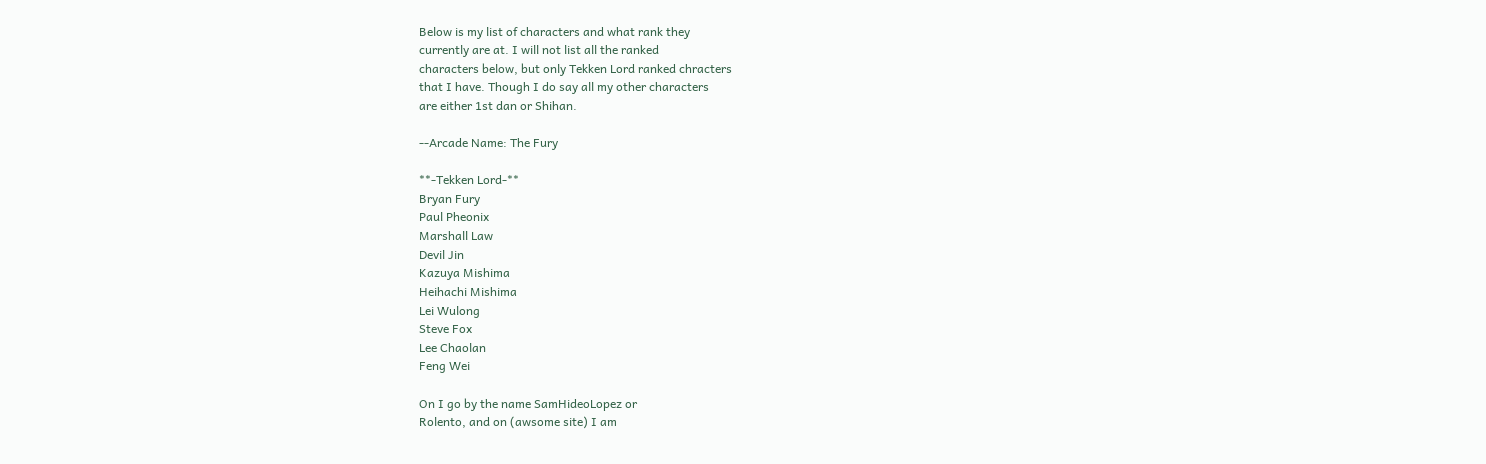Below is my list of characters and what rank they
currently are at. I will not list all the ranked
characters below, but only Tekken Lord ranked chracters
that I have. Though I do say all my other characters
are either 1st dan or Shihan.

--Arcade Name: The Fury

**-Tekken Lord-**
Bryan Fury
Paul Pheonix
Marshall Law
Devil Jin
Kazuya Mishima
Heihachi Mishima
Lei Wulong
Steve Fox
Lee Chaolan
Feng Wei

On I go by the name SamHideoLopez or
Rolento, and on (awsome site) I am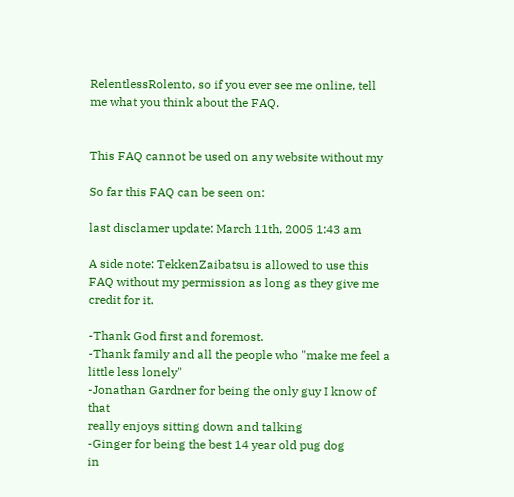RelentlessRolento, so if you ever see me online, tell
me what you think about the FAQ.


This FAQ cannot be used on any website without my

So far this FAQ can be seen on:

last disclamer update: March 11th, 2005 1:43 am

A side note: TekkenZaibatsu is allowed to use this
FAQ without my permission as long as they give me
credit for it.

-Thank God first and foremost.
-Thank family and all the people who "make me feel a
little less lonely"
-Jonathan Gardner for being the only guy I know of that
really enjoys sitting down and talking
-Ginger for being the best 14 year old pug dog
in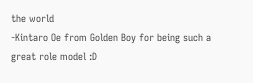the world
-Kintaro Oe from Golden Boy for being such a
great role model :D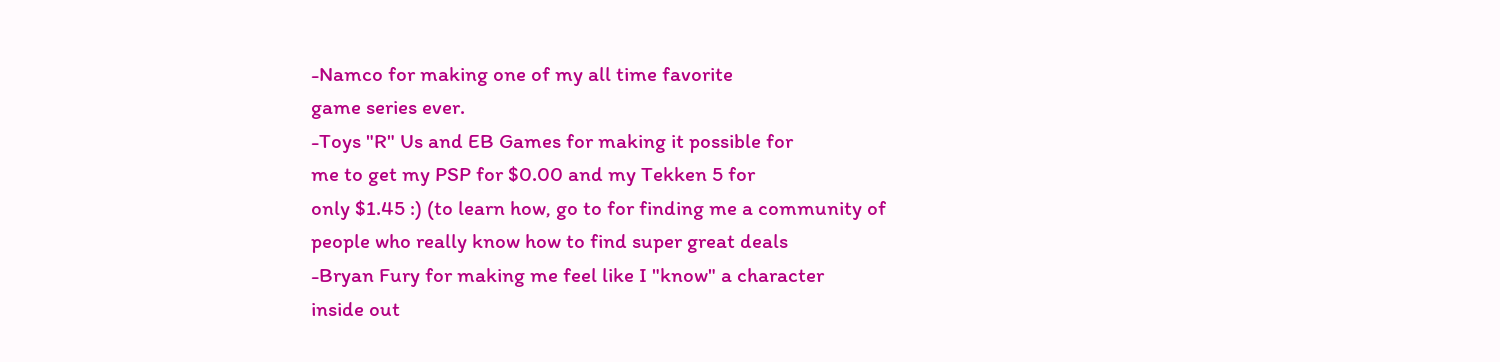-Namco for making one of my all time favorite
game series ever.
-Toys "R" Us and EB Games for making it possible for
me to get my PSP for $0.00 and my Tekken 5 for
only $1.45 :) (to learn how, go to for finding me a community of
people who really know how to find super great deals
-Bryan Fury for making me feel like I "know" a character
inside out